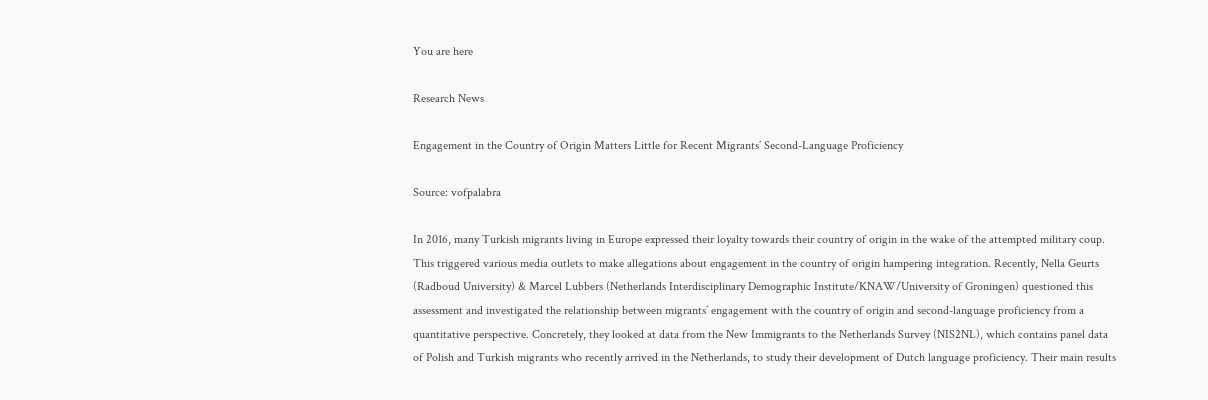You are here

Research News

Engagement in the Country of Origin Matters Little for Recent Migrants’ Second-Language Proficiency

Source: vofpalabra

In 2016, many Turkish migrants living in Europe expressed their loyalty towards their country of origin in the wake of the attempted military coup. This triggered various media outlets to make allegations about engagement in the country of origin hampering integration. Recently, Nella Geurts (Radboud University) & Marcel Lubbers (Netherlands Interdisciplinary Demographic Institute/KNAW/University of Groningen) questioned this assessment and investigated the relationship between migrants’ engagement with the country of origin and second-language proficiency from a quantitative perspective. Concretely, they looked at data from the New Immigrants to the Netherlands Survey (NIS2NL), which contains panel data of Polish and Turkish migrants who recently arrived in the Netherlands, to study their development of Dutch language proficiency. Their main results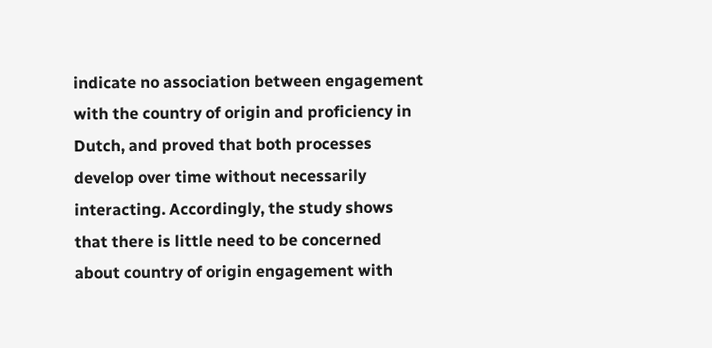indicate no association between engagement with the country of origin and proficiency in Dutch, and proved that both processes develop over time without necessarily interacting. Accordingly, the study shows that there is little need to be concerned about country of origin engagement with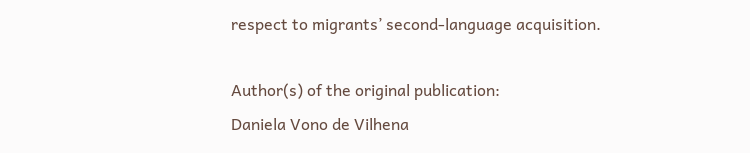respect to migrants’ second-language acquisition.

Author(s) of the original publication:
Daniela Vono de Vilhena